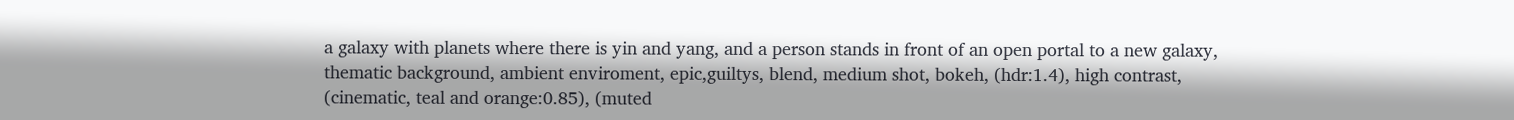a galaxy with planets where there is yin and yang, and a person stands in front of an open portal to a new galaxy, thematic background, ambient enviroment, epic,guiltys, blend, medium shot, bokeh, (hdr:1.4), high contrast, (cinematic, teal and orange:0.85), (muted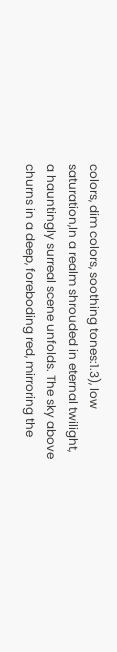colors, dim colors, soothing tones:1.3), low saturation,In a realm shrouded in eternal twilight, a hauntingly surreal scene unfolds. The sky above churns in a deep, foreboding red, mirroring the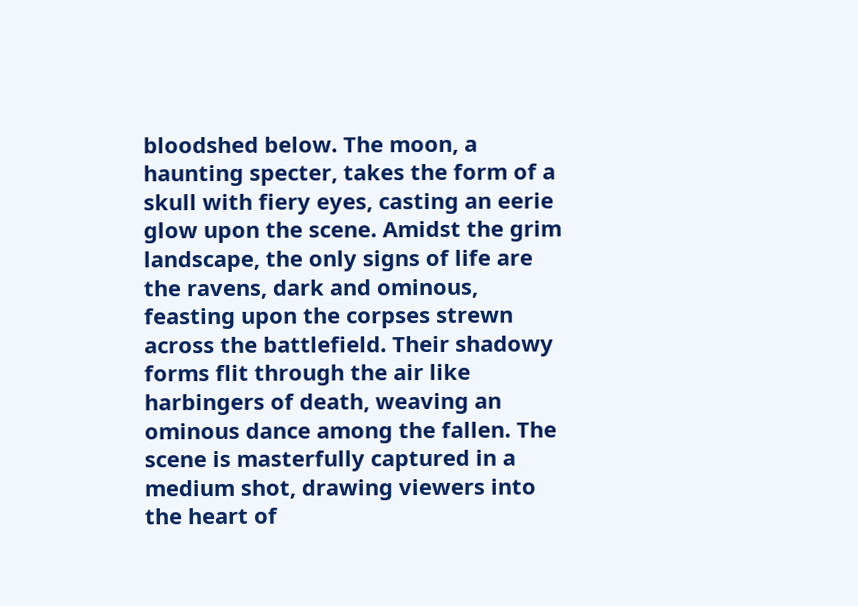bloodshed below. The moon, a haunting specter, takes the form of a skull with fiery eyes, casting an eerie glow upon the scene. Amidst the grim landscape, the only signs of life are the ravens, dark and ominous, feasting upon the corpses strewn across the battlefield. Their shadowy forms flit through the air like harbingers of death, weaving an ominous dance among the fallen. The scene is masterfully captured in a medium shot, drawing viewers into the heart of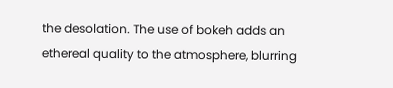the desolation. The use of bokeh adds an ethereal quality to the atmosphere, blurring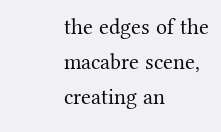the edges of the macabre scene, creating an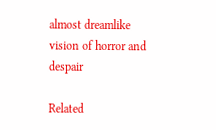almost dreamlike vision of horror and despair

Related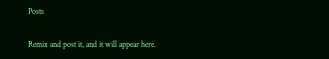Posts

Remix and post it, and it will appear here.